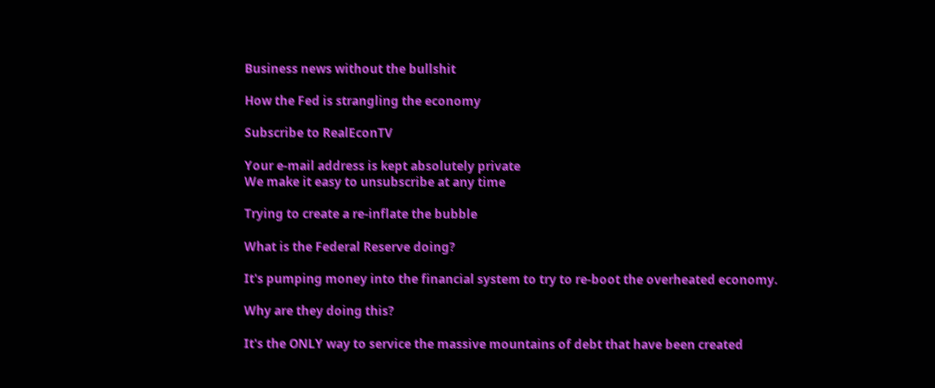Business news without the bullshit

How the Fed is strangling the economy

Subscribe to RealEconTV

Your e-mail address is kept absolutely private
We make it easy to unsubscribe at any time

Trying to create a re-inflate the bubble

What is the Federal Reserve doing?

It's pumping money into the financial system to try to re-boot the overheated economy.

Why are they doing this?

It's the ONLY way to service the massive mountains of debt that have been created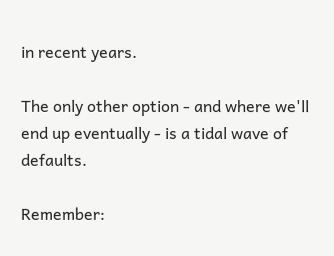in recent years.

The only other option - and where we'll end up eventually - is a tidal wave of defaults.

Remember: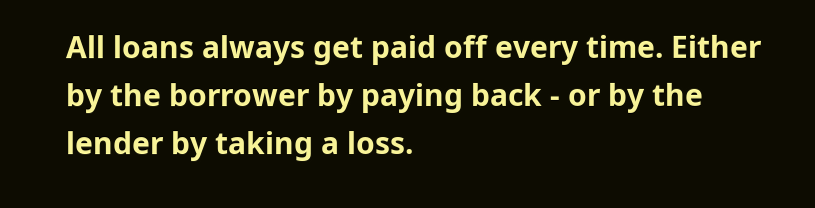All loans always get paid off every time. Either by the borrower by paying back - or by the lender by taking a loss.